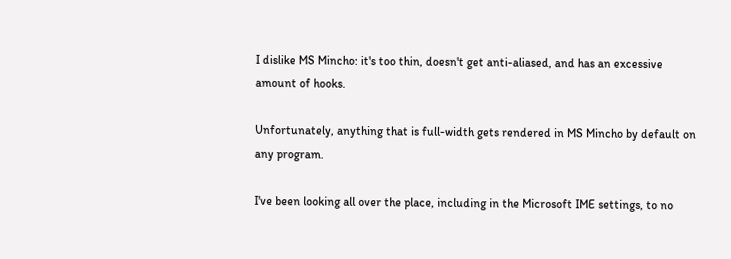I dislike MS Mincho: it's too thin, doesn't get anti-aliased, and has an excessive amount of hooks.

Unfortunately, anything that is full-width gets rendered in MS Mincho by default on any program.

I've been looking all over the place, including in the Microsoft IME settings, to no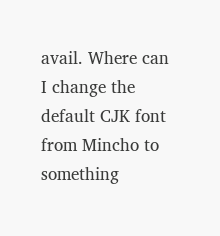avail. Where can I change the default CJK font from Mincho to something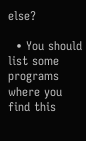else?

  • You should list some programs where you find this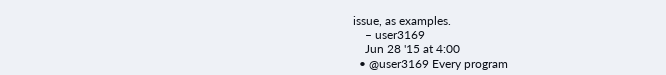issue, as examples.
    – user3169
    Jun 28 '15 at 4:00
  • @user3169 Every program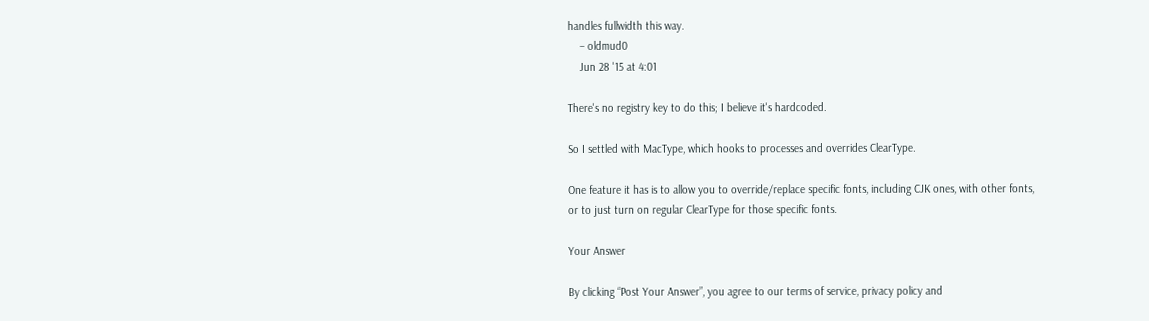handles fullwidth this way.
    – oldmud0
    Jun 28 '15 at 4:01

There's no registry key to do this; I believe it's hardcoded.

So I settled with MacType, which hooks to processes and overrides ClearType.

One feature it has is to allow you to override/replace specific fonts, including CJK ones, with other fonts, or to just turn on regular ClearType for those specific fonts.

Your Answer

By clicking “Post Your Answer”, you agree to our terms of service, privacy policy and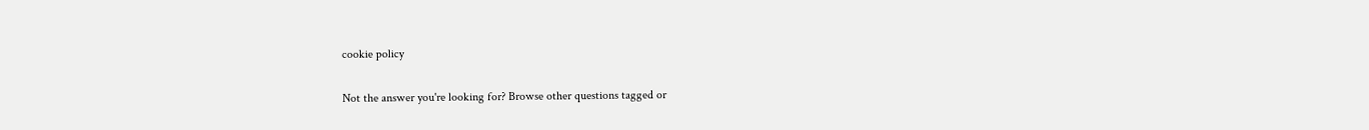cookie policy

Not the answer you're looking for? Browse other questions tagged or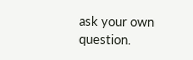ask your own question.